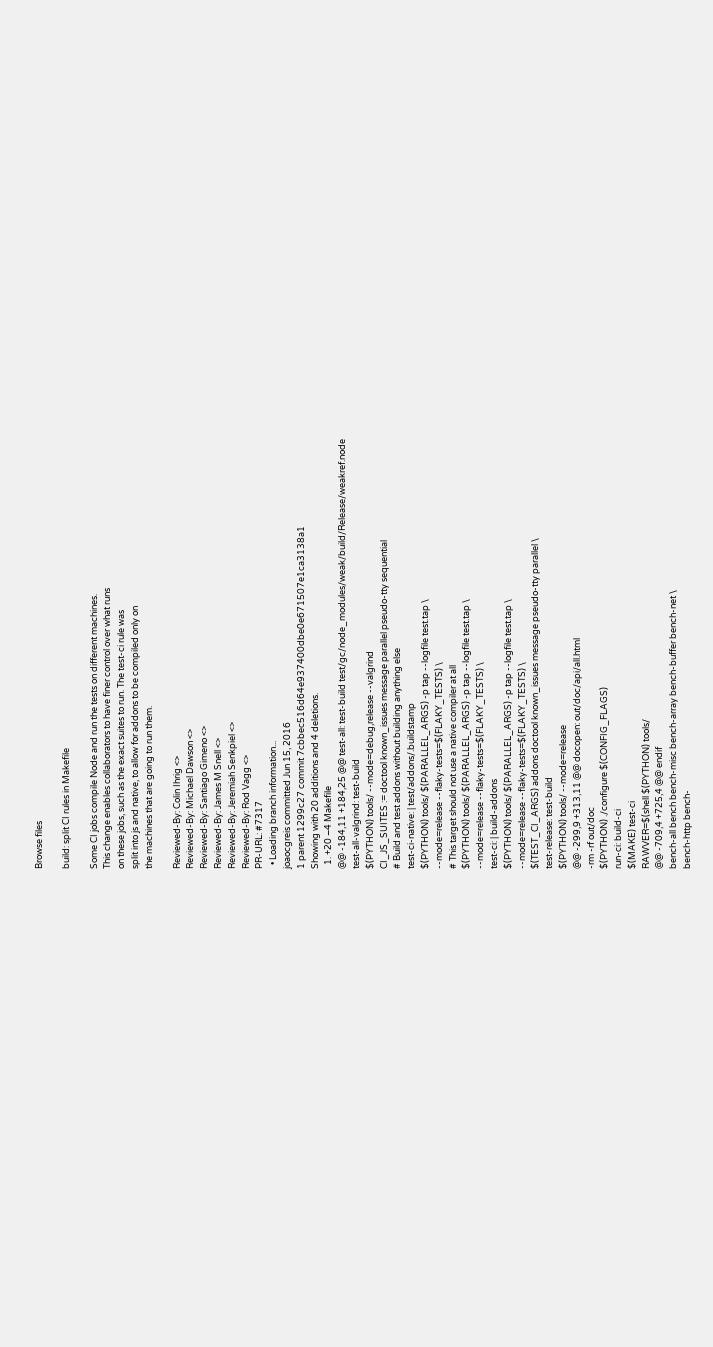Browse files

build: split CI rules in Makefile

Some CI jobs compile Node and run the tests on different machines.
This change enables collaborators to have finer control over what runs
on these jobs, such as the exact suites to run. The test-ci rule was
split into js and native, to allow for addons to be compiled only on
the machines that are going to run them.

Reviewed-By: Colin Ihrig <>
Reviewed-By: Michael Dawson <>
Reviewed-By: Santiago Gimeno <>
Reviewed-By: James M Snell <>
Reviewed-By: Jeremiah Senkpiel <>
Reviewed-By: Rod Vagg <>
PR-URL: #7317
  • Loading branch information...
joaocgreis committed Jun 15, 2016
1 parent 1299c27 commit 7cbbec516d64e937400dbe0e671507e1ca3138a1
Showing with 20 additions and 4 deletions.
  1. +20 −4 Makefile
@@ -184,11 +184,25 @@ test-all: test-build test/gc/node_modules/weak/build/Release/weakref.node
test-all-valgrind: test-build
$(PYTHON) tools/ --mode=debug,release --valgrind
CI_JS_SUITES := doctool known_issues message parallel pseudo-tty sequential
# Build and test addons without building anything else
test-ci-native: | test/addons/.buildstamp
$(PYTHON) tools/ $(PARALLEL_ARGS) -p tap --logfile test.tap \
--mode=release --flaky-tests=$(FLAKY_TESTS) \
# This target should not use a native compiler at all
$(PYTHON) tools/ $(PARALLEL_ARGS) -p tap --logfile test.tap \
--mode=release --flaky-tests=$(FLAKY_TESTS) \
test-ci: | build-addons
$(PYTHON) tools/ $(PARALLEL_ARGS) -p tap --logfile test.tap \
--mode=release --flaky-tests=$(FLAKY_TESTS) \
$(TEST_CI_ARGS) addons doctool known_issues message pseudo-tty parallel \
test-release: test-build
$(PYTHON) tools/ --mode=release
@@ -299,9 +313,11 @@ docopen: out/doc/api/all.html
-rm -rf out/doc
$(PYTHON) ./configure $(CONFIG_FLAGS)
run-ci: build-ci
$(MAKE) test-ci
RAWVER=$(shell $(PYTHON) tools/
@@ -709,4 +725,4 @@ endif
bench-all bench bench-misc bench-array bench-buffer bench-net \
bench-http bench-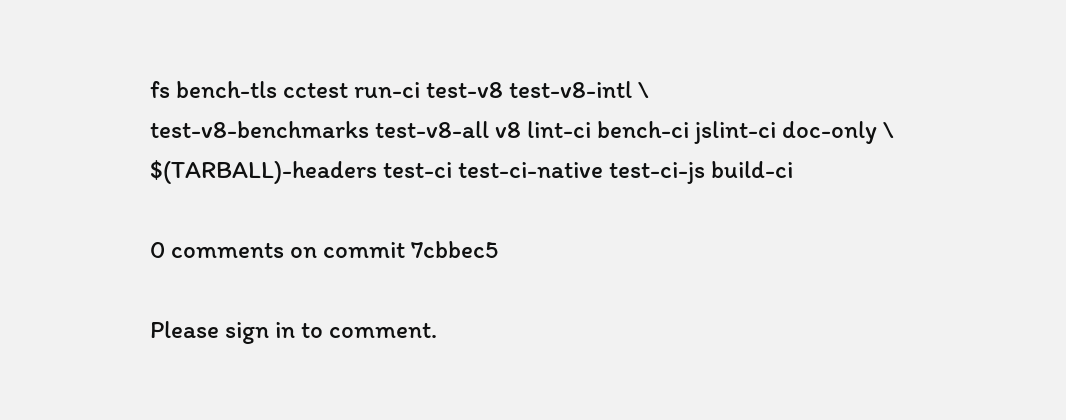fs bench-tls cctest run-ci test-v8 test-v8-intl \
test-v8-benchmarks test-v8-all v8 lint-ci bench-ci jslint-ci doc-only \
$(TARBALL)-headers test-ci test-ci-native test-ci-js build-ci

0 comments on commit 7cbbec5

Please sign in to comment.